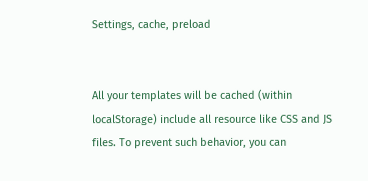Settings, cache, preload


All your templates will be cached (within localStorage) include all resource like CSS and JS files. To prevent such behavior, you can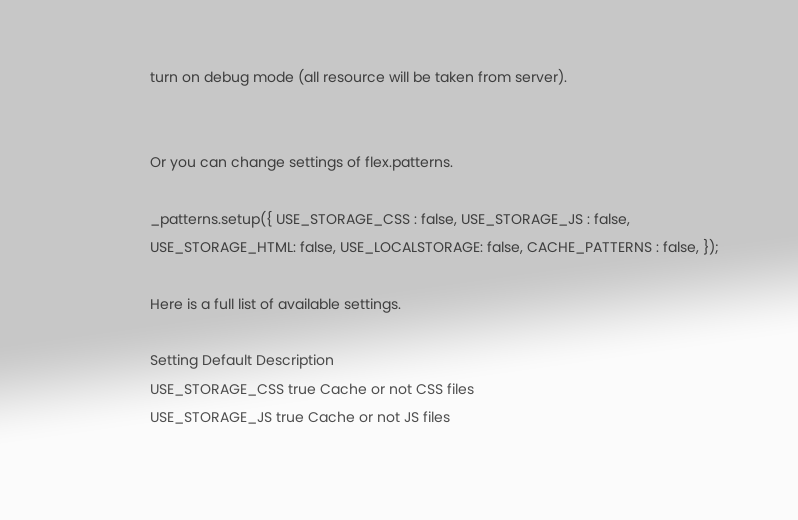turn on debug mode (all resource will be taken from server).


Or you can change settings of flex.patterns.

_patterns.setup({ USE_STORAGE_CSS : false, USE_STORAGE_JS : false, USE_STORAGE_HTML: false, USE_LOCALSTORAGE: false, CACHE_PATTERNS : false, });

Here is a full list of available settings.

Setting Default Description
USE_STORAGE_CSS true Cache or not CSS files
USE_STORAGE_JS true Cache or not JS files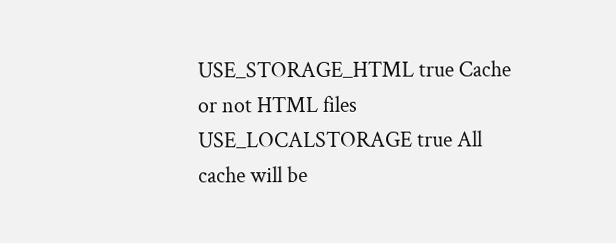USE_STORAGE_HTML true Cache or not HTML files
USE_LOCALSTORAGE true All cache will be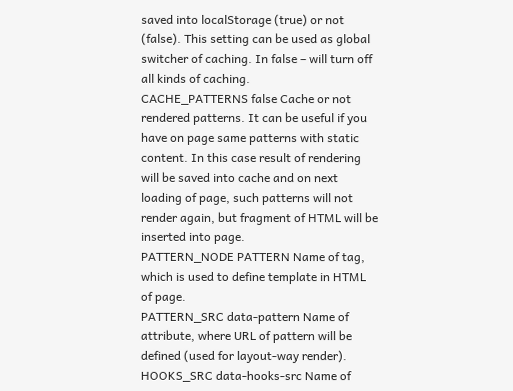saved into localStorage (true) or not (false). This setting can be used as global switcher of caching. In false – will turn off all kinds of caching.
CACHE_PATTERNS false Cache or not rendered patterns. It can be useful if you have on page same patterns with static content. In this case result of rendering will be saved into cache and on next loading of page, such patterns will not render again, but fragment of HTML will be inserted into page.
PATTERN_NODE PATTERN Name of tag, which is used to define template in HTML of page.
PATTERN_SRC data-pattern Name of attribute, where URL of pattern will be defined (used for layout-way render).
HOOKS_SRC data-hooks-src Name of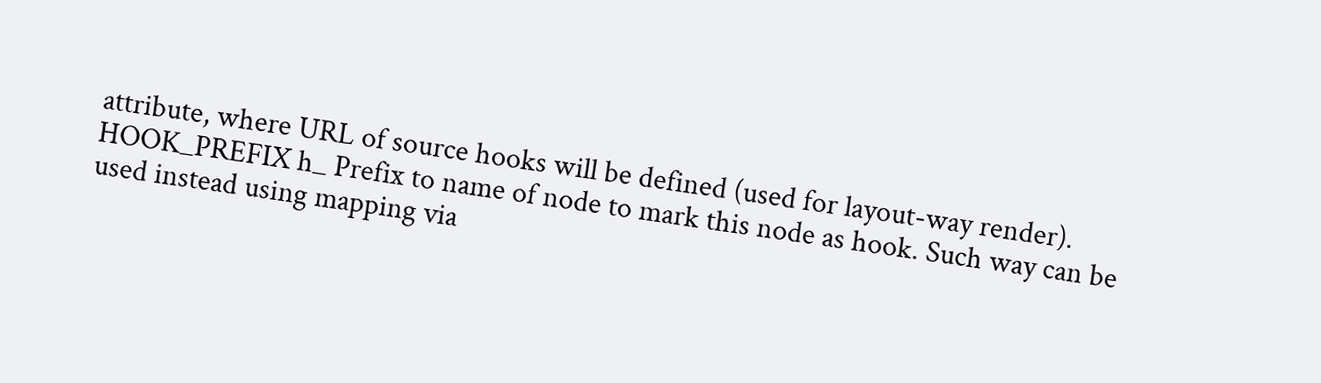attribute, where URL of source hooks will be defined (used for layout-way render).
HOOK_PREFIX h_ Prefix to name of node to mark this node as hook. Such way can be used instead using mapping via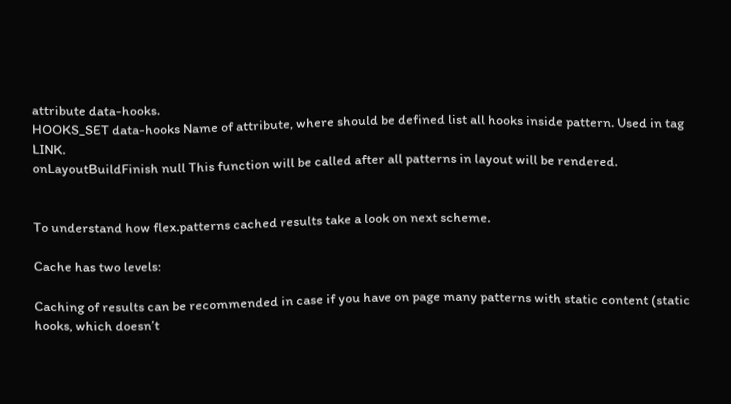attribute data-hooks.
HOOKS_SET data-hooks Name of attribute, where should be defined list all hooks inside pattern. Used in tag LINK.
onLayoutBuildFinish null This function will be called after all patterns in layout will be rendered.


To understand how flex.patterns cached results take a look on next scheme.

Cache has two levels:

Caching of results can be recommended in case if you have on page many patterns with static content (static hooks, which doesn’t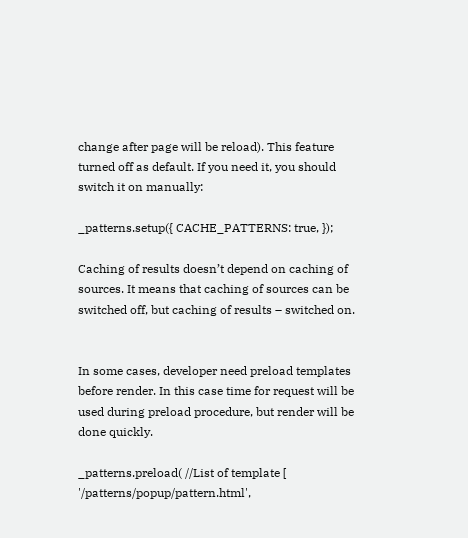change after page will be reload). This feature turned off as default. If you need it, you should switch it on manually:

_patterns.setup({ CACHE_PATTERNS: true, });

Caching of results doesn’t depend on caching of sources. It means that caching of sources can be switched off, but caching of results – switched on.


In some cases, developer need preload templates before render. In this case time for request will be used during preload procedure, but render will be done quickly.

_patterns.preload( //List of template [ '/patterns/popup/pattern.html',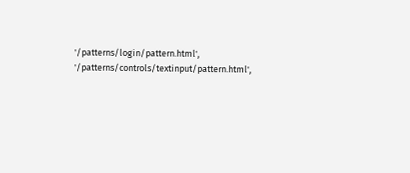'/patterns/login/pattern.html', '/patterns/controls/textinput/pattern.html',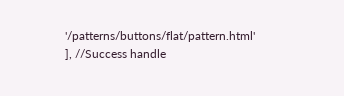'/patterns/buttons/flat/pattern.html' ], //Success handle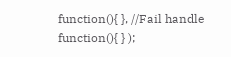function(){ }, //Fail handle function(){ } );